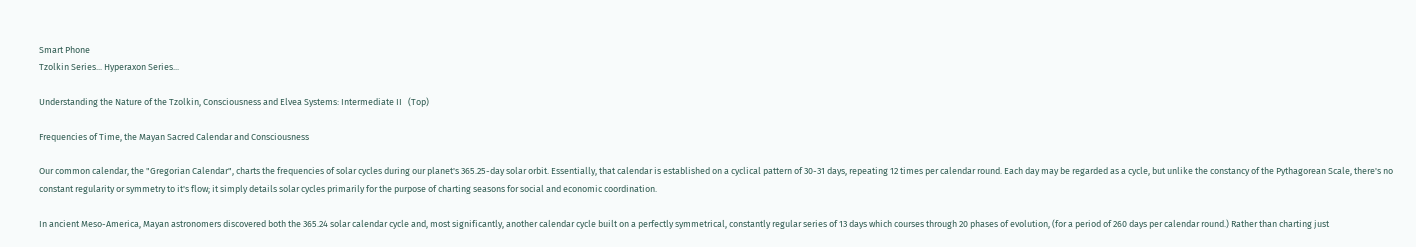Smart Phone
Tzolkin Series... Hyperaxon Series...

Understanding the Nature of the Tzolkin, Consciousness and Elvea Systems: Intermediate II   (Top)

Frequencies of Time, the Mayan Sacred Calendar and Consciousness

Our common calendar, the "Gregorian Calendar", charts the frequencies of solar cycles during our planet's 365.25-day solar orbit. Essentially, that calendar is established on a cyclical pattern of 30-31 days, repeating 12 times per calendar round. Each day may be regarded as a cycle, but unlike the constancy of the Pythagorean Scale, there's no constant regularity or symmetry to it's flow; it simply details solar cycles primarily for the purpose of charting seasons for social and economic coordination.

In ancient Meso-America, Mayan astronomers discovered both the 365.24 solar calendar cycle and, most significantly, another calendar cycle built on a perfectly symmetrical, constantly regular series of 13 days which courses through 20 phases of evolution, (for a period of 260 days per calendar round.) Rather than charting just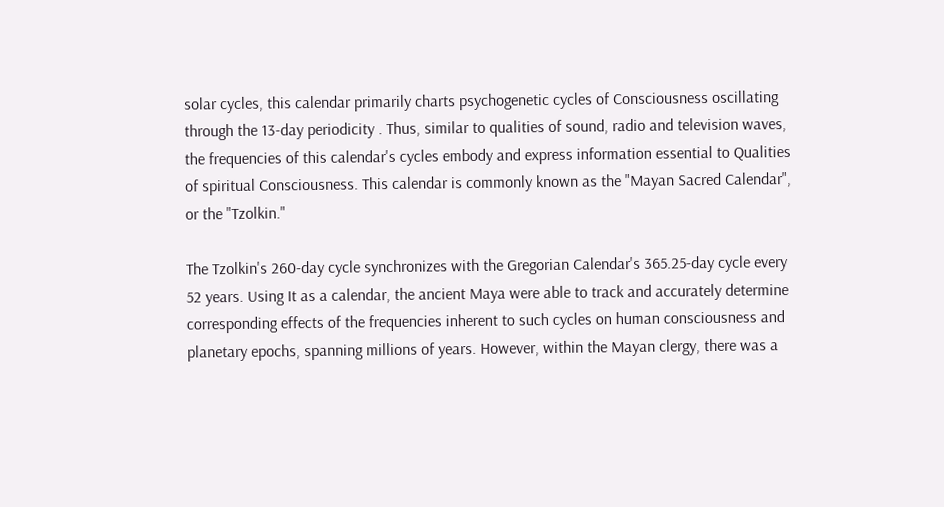solar cycles, this calendar primarily charts psychogenetic cycles of Consciousness oscillating through the 13-day periodicity . Thus, similar to qualities of sound, radio and television waves, the frequencies of this calendar's cycles embody and express information essential to Qualities of spiritual Consciousness. This calendar is commonly known as the "Mayan Sacred Calendar", or the "Tzolkin."

The Tzolkin's 260-day cycle synchronizes with the Gregorian Calendar's 365.25-day cycle every 52 years. Using It as a calendar, the ancient Maya were able to track and accurately determine corresponding effects of the frequencies inherent to such cycles on human consciousness and planetary epochs, spanning millions of years. However, within the Mayan clergy, there was a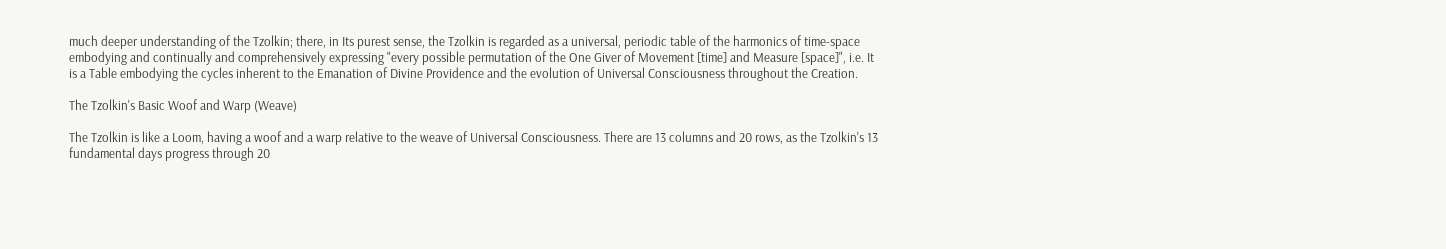much deeper understanding of the Tzolkin; there, in Its purest sense, the Tzolkin is regarded as a universal, periodic table of the harmonics of time-space embodying and continually and comprehensively expressing "every possible permutation of the One Giver of Movement [time] and Measure [space]", i.e. It is a Table embodying the cycles inherent to the Emanation of Divine Providence and the evolution of Universal Consciousness throughout the Creation.

The Tzolkin's Basic Woof and Warp (Weave)

The Tzolkin is like a Loom, having a woof and a warp relative to the weave of Universal Consciousness. There are 13 columns and 20 rows, as the Tzolkin's 13 fundamental days progress through 20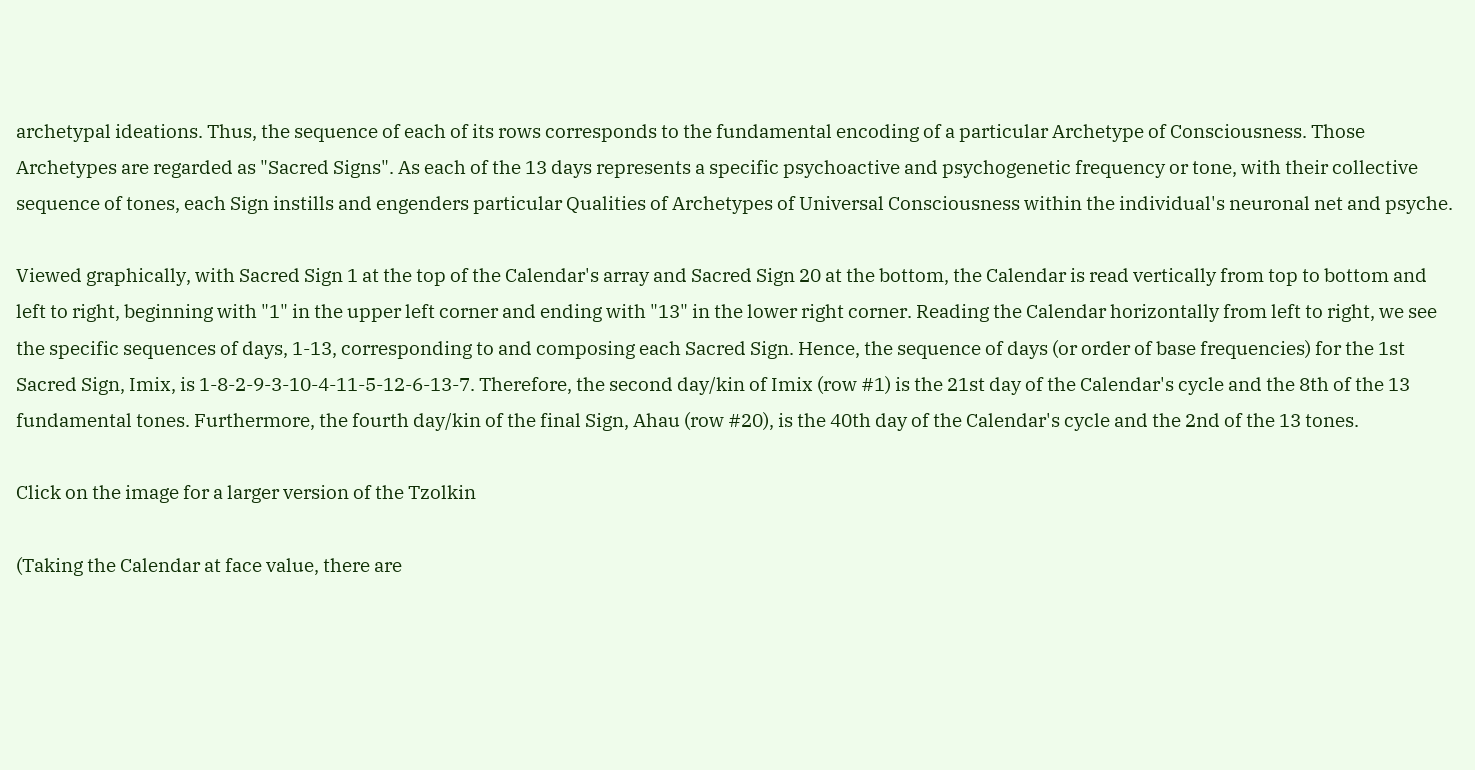archetypal ideations. Thus, the sequence of each of its rows corresponds to the fundamental encoding of a particular Archetype of Consciousness. Those Archetypes are regarded as "Sacred Signs". As each of the 13 days represents a specific psychoactive and psychogenetic frequency or tone, with their collective sequence of tones, each Sign instills and engenders particular Qualities of Archetypes of Universal Consciousness within the individual's neuronal net and psyche.

Viewed graphically, with Sacred Sign 1 at the top of the Calendar's array and Sacred Sign 20 at the bottom, the Calendar is read vertically from top to bottom and left to right, beginning with "1" in the upper left corner and ending with "13" in the lower right corner. Reading the Calendar horizontally from left to right, we see the specific sequences of days, 1-13, corresponding to and composing each Sacred Sign. Hence, the sequence of days (or order of base frequencies) for the 1st Sacred Sign, Imix, is 1-8-2-9-3-10-4-11-5-12-6-13-7. Therefore, the second day/kin of Imix (row #1) is the 21st day of the Calendar's cycle and the 8th of the 13 fundamental tones. Furthermore, the fourth day/kin of the final Sign, Ahau (row #20), is the 40th day of the Calendar's cycle and the 2nd of the 13 tones.

Click on the image for a larger version of the Tzolkin

(Taking the Calendar at face value, there are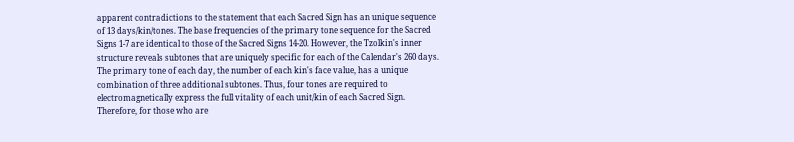apparent contradictions to the statement that each Sacred Sign has an unique sequence of 13 days/kin/tones. The base frequencies of the primary tone sequence for the Sacred Signs 1-7 are identical to those of the Sacred Signs 14-20. However, the Tzolkin's inner structure reveals subtones that are uniquely specific for each of the Calendar's 260 days. The primary tone of each day, the number of each kin's face value, has a unique combination of three additional subtones. Thus, four tones are required to electromagnetically express the full vitality of each unit/kin of each Sacred Sign. Therefore, for those who are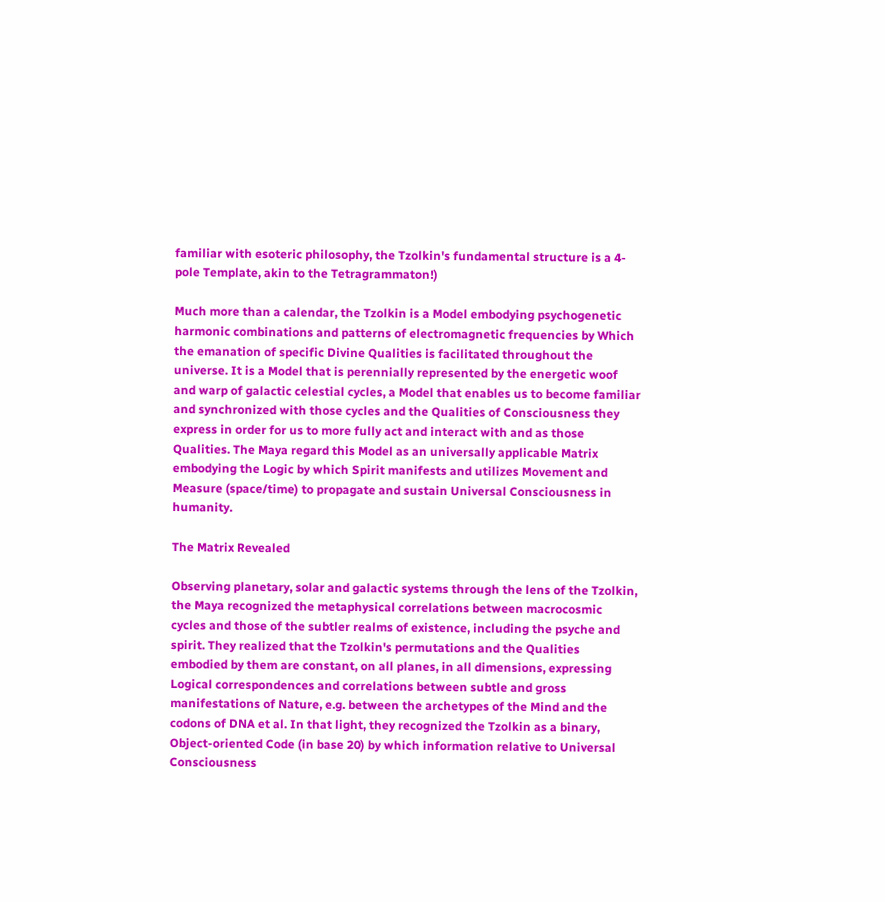familiar with esoteric philosophy, the Tzolkin's fundamental structure is a 4-pole Template, akin to the Tetragrammaton!)

Much more than a calendar, the Tzolkin is a Model embodying psychogenetic harmonic combinations and patterns of electromagnetic frequencies by Which the emanation of specific Divine Qualities is facilitated throughout the universe. It is a Model that is perennially represented by the energetic woof and warp of galactic celestial cycles, a Model that enables us to become familiar and synchronized with those cycles and the Qualities of Consciousness they express in order for us to more fully act and interact with and as those Qualities. The Maya regard this Model as an universally applicable Matrix embodying the Logic by which Spirit manifests and utilizes Movement and Measure (space/time) to propagate and sustain Universal Consciousness in humanity.

The Matrix Revealed

Observing planetary, solar and galactic systems through the lens of the Tzolkin, the Maya recognized the metaphysical correlations between macrocosmic cycles and those of the subtler realms of existence, including the psyche and spirit. They realized that the Tzolkin's permutations and the Qualities embodied by them are constant, on all planes, in all dimensions, expressing Logical correspondences and correlations between subtle and gross manifestations of Nature, e.g. between the archetypes of the Mind and the codons of DNA et al. In that light, they recognized the Tzolkin as a binary, Object-oriented Code (in base 20) by which information relative to Universal Consciousness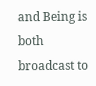and Being is both broadcast to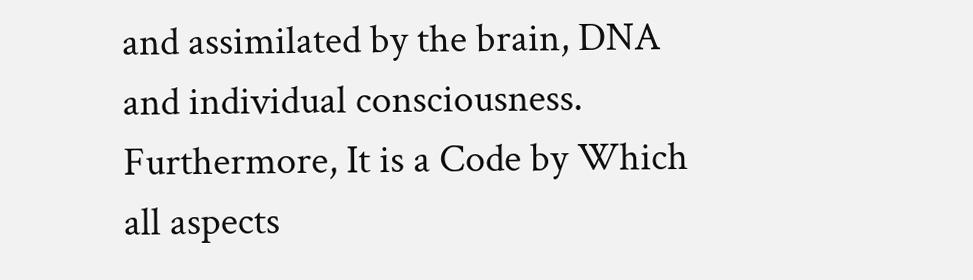and assimilated by the brain, DNA and individual consciousness. Furthermore, It is a Code by Which all aspects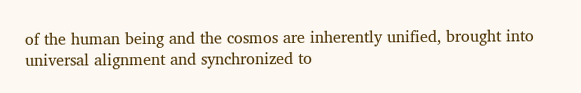of the human being and the cosmos are inherently unified, brought into universal alignment and synchronized to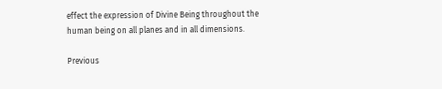effect the expression of Divine Being throughout the human being on all planes and in all dimensions.

Previous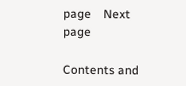page    Next page

Contents and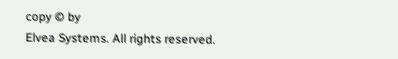copy © by
Elvea Systems. All rights reserved.